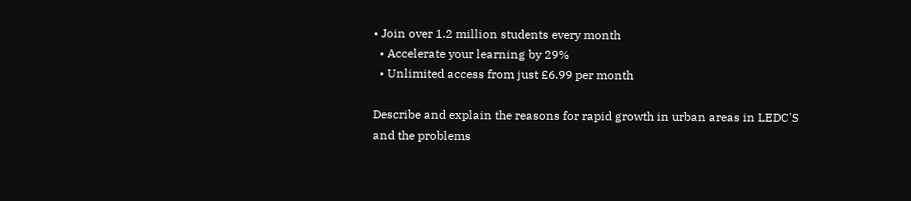• Join over 1.2 million students every month
  • Accelerate your learning by 29%
  • Unlimited access from just £6.99 per month

Describe and explain the reasons for rapid growth in urban areas in LEDC'S and the problems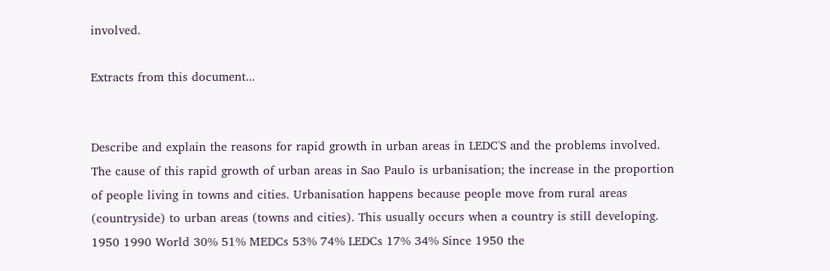involved.

Extracts from this document...


Describe and explain the reasons for rapid growth in urban areas in LEDC'S and the problems involved. The cause of this rapid growth of urban areas in Sao Paulo is urbanisation; the increase in the proportion of people living in towns and cities. Urbanisation happens because people move from rural areas (countryside) to urban areas (towns and cities). This usually occurs when a country is still developing. 1950 1990 World 30% 51% MEDCs 53% 74% LEDCs 17% 34% Since 1950 the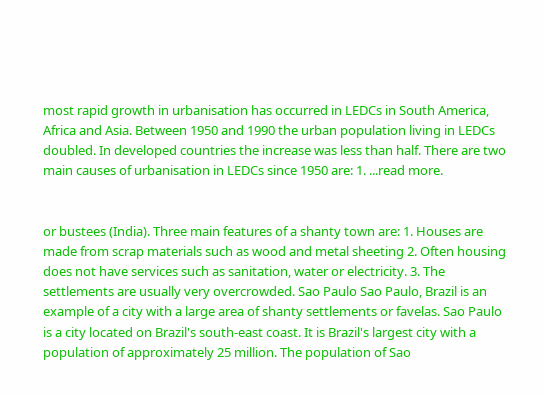most rapid growth in urbanisation has occurred in LEDCs in South America, Africa and Asia. Between 1950 and 1990 the urban population living in LEDCs doubled. In developed countries the increase was less than half. There are two main causes of urbanisation in LEDCs since 1950 are: 1. ...read more.


or bustees (India). Three main features of a shanty town are: 1. Houses are made from scrap materials such as wood and metal sheeting 2. Often housing does not have services such as sanitation, water or electricity. 3. The settlements are usually very overcrowded. Sao Paulo Sao Paulo, Brazil is an example of a city with a large area of shanty settlements or favelas. Sao Paulo is a city located on Brazil's south-east coast. It is Brazil's largest city with a population of approximately 25 million. The population of Sao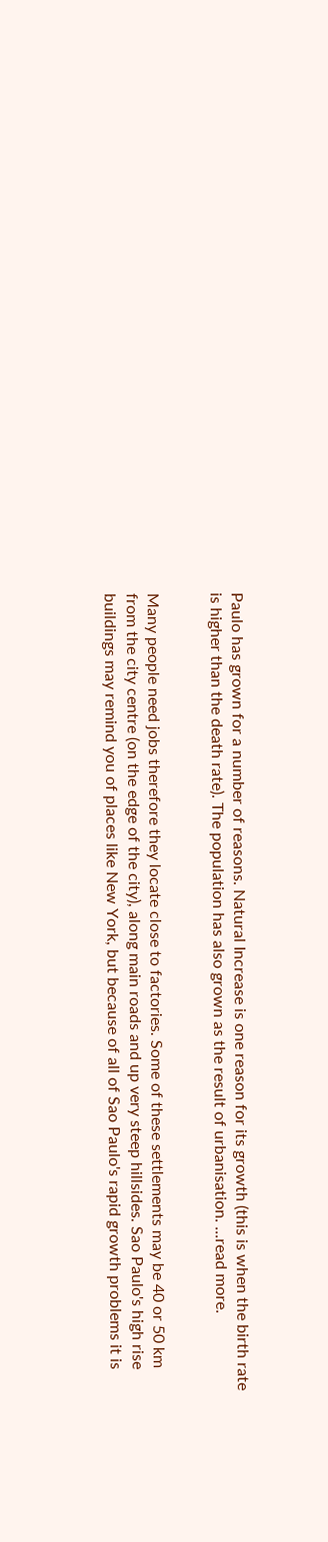Paulo has grown for a number of reasons. Natural Increase is one reason for its growth (this is when the birth rate is higher than the death rate). The population has also grown as the result of urbanisation. ...read more.


Many people need jobs therefore they locate close to factories. Some of these settlements may be 40 or 50 km from the city centre (on the edge of the city), along main roads and up very steep hillsides. Sao Paulo's high rise buildings may remind you of places like New York, but because of all of Sao Paulo's rapid growth problems it is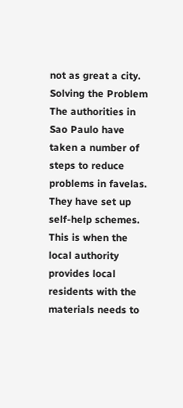not as great a city. Solving the Problem The authorities in Sao Paulo have taken a number of steps to reduce problems in favelas. They have set up self-help schemes. This is when the local authority provides local residents with the materials needs to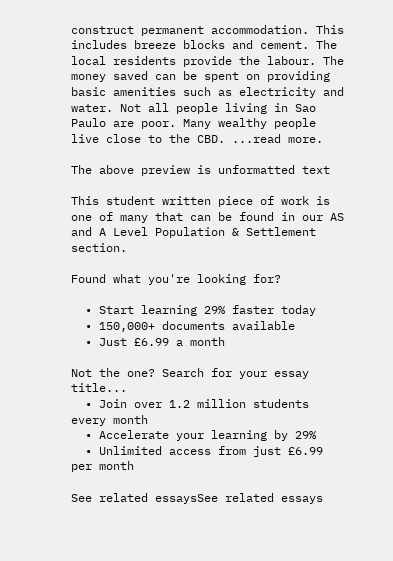construct permanent accommodation. This includes breeze blocks and cement. The local residents provide the labour. The money saved can be spent on providing basic amenities such as electricity and water. Not all people living in Sao Paulo are poor. Many wealthy people live close to the CBD. ...read more.

The above preview is unformatted text

This student written piece of work is one of many that can be found in our AS and A Level Population & Settlement section.

Found what you're looking for?

  • Start learning 29% faster today
  • 150,000+ documents available
  • Just £6.99 a month

Not the one? Search for your essay title...
  • Join over 1.2 million students every month
  • Accelerate your learning by 29%
  • Unlimited access from just £6.99 per month

See related essaysSee related essays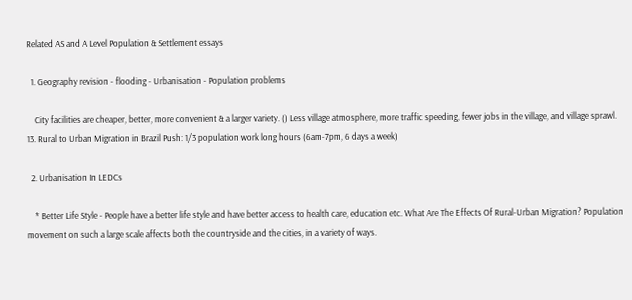Related AS and A Level Population & Settlement essays

  1. Geography revision - flooding - Urbanisation - Population problems

    City facilities are cheaper, better, more convenient & a larger variety. () Less village atmosphere, more traffic speeding, fewer jobs in the village, and village sprawl. 13. Rural to Urban Migration in Brazil Push: 1/3 population work long hours (6am-7pm, 6 days a week)

  2. Urbanisation In LEDCs

    * Better Life Style - People have a better life style and have better access to health care, education etc. What Are The Effects Of Rural-Urban Migration? Population movement on such a large scale affects both the countryside and the cities, in a variety of ways.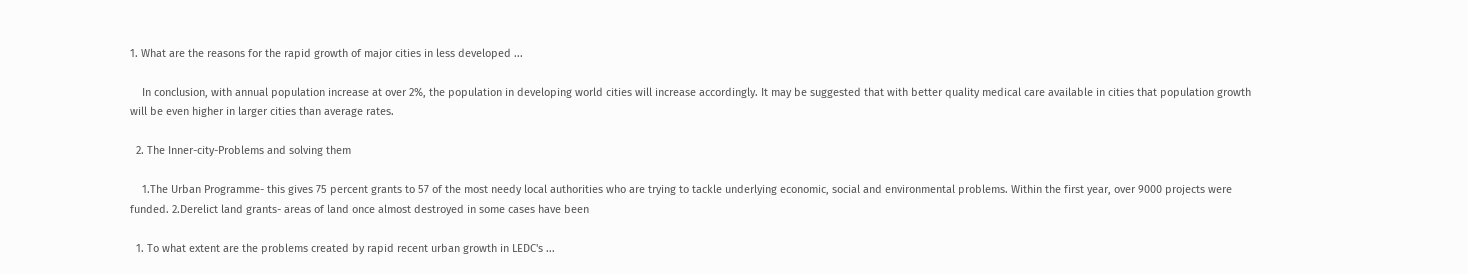1. What are the reasons for the rapid growth of major cities in less developed ...

    In conclusion, with annual population increase at over 2%, the population in developing world cities will increase accordingly. It may be suggested that with better quality medical care available in cities that population growth will be even higher in larger cities than average rates.

  2. The Inner-city-Problems and solving them

    1.The Urban Programme- this gives 75 percent grants to 57 of the most needy local authorities who are trying to tackle underlying economic, social and environmental problems. Within the first year, over 9000 projects were funded. 2.Derelict land grants- areas of land once almost destroyed in some cases have been

  1. To what extent are the problems created by rapid recent urban growth in LEDC's ...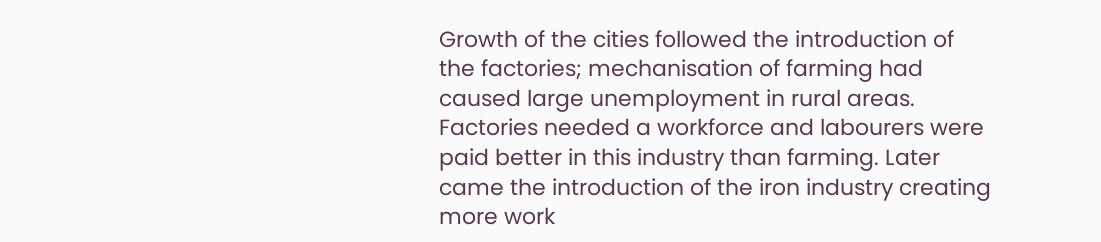Growth of the cities followed the introduction of the factories; mechanisation of farming had caused large unemployment in rural areas. Factories needed a workforce and labourers were paid better in this industry than farming. Later came the introduction of the iron industry creating more work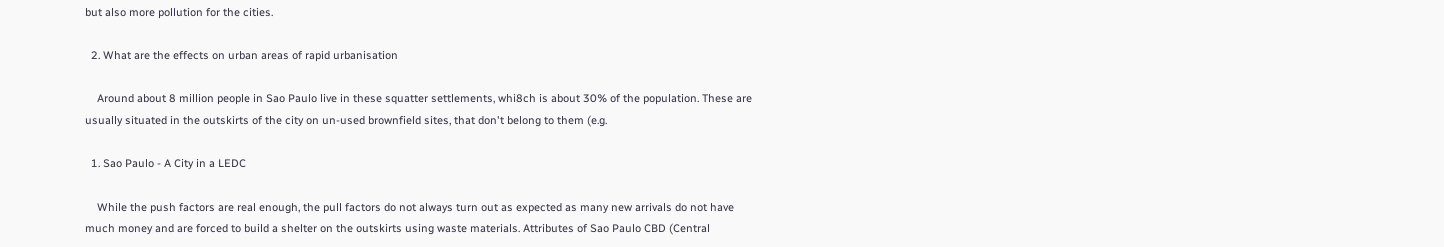but also more pollution for the cities.

  2. What are the effects on urban areas of rapid urbanisation

    Around about 8 million people in Sao Paulo live in these squatter settlements, whi8ch is about 30% of the population. These are usually situated in the outskirts of the city on un-used brownfield sites, that don't belong to them (e.g.

  1. Sao Paulo - A City in a LEDC

    While the push factors are real enough, the pull factors do not always turn out as expected as many new arrivals do not have much money and are forced to build a shelter on the outskirts using waste materials. Attributes of Sao Paulo CBD (Central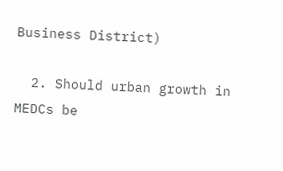Business District)

  2. Should urban growth in MEDCs be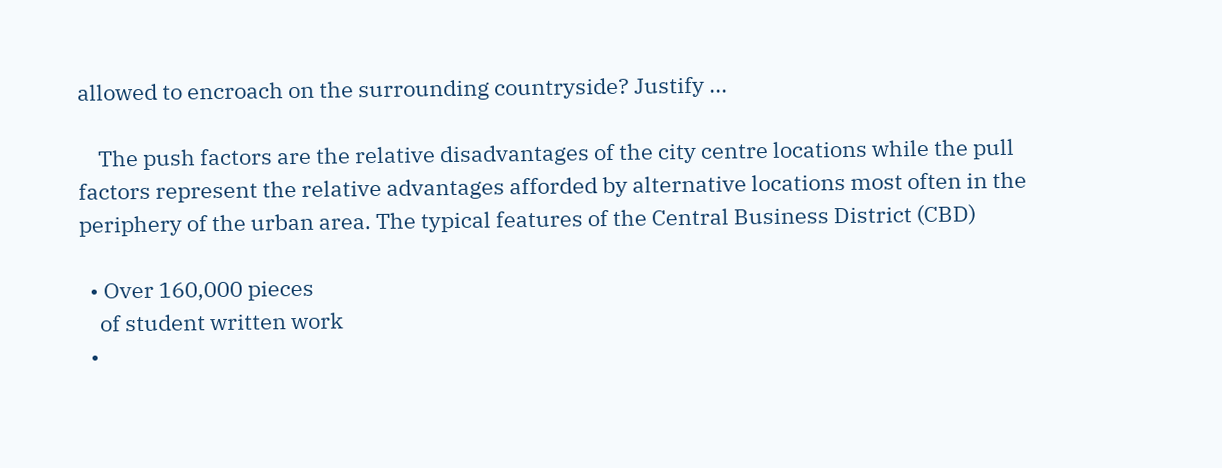allowed to encroach on the surrounding countryside? Justify ...

    The push factors are the relative disadvantages of the city centre locations while the pull factors represent the relative advantages afforded by alternative locations most often in the periphery of the urban area. The typical features of the Central Business District (CBD)

  • Over 160,000 pieces
    of student written work
  •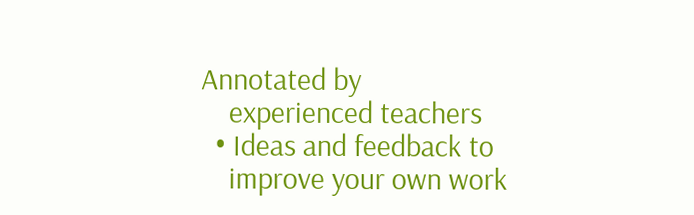Annotated by
    experienced teachers
  • Ideas and feedback to
    improve your own work